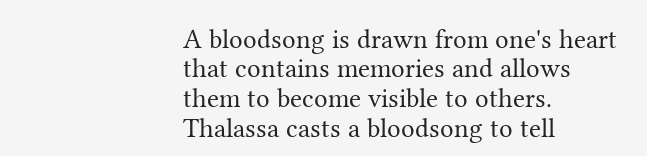A bloodsong is drawn from one's heart that contains memories and allows them to become visible to others. Thalassa casts a bloodsong to tell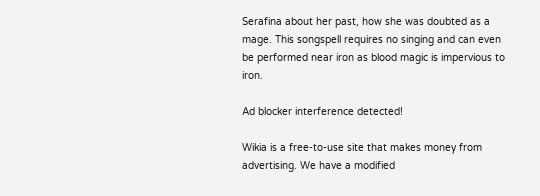Serafina about her past, how she was doubted as a mage. This songspell requires no singing and can even be performed near iron as blood magic is impervious to iron.

Ad blocker interference detected!

Wikia is a free-to-use site that makes money from advertising. We have a modified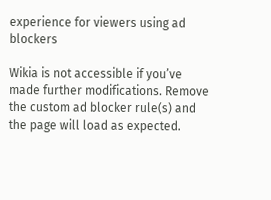experience for viewers using ad blockers

Wikia is not accessible if you’ve made further modifications. Remove the custom ad blocker rule(s) and the page will load as expected.